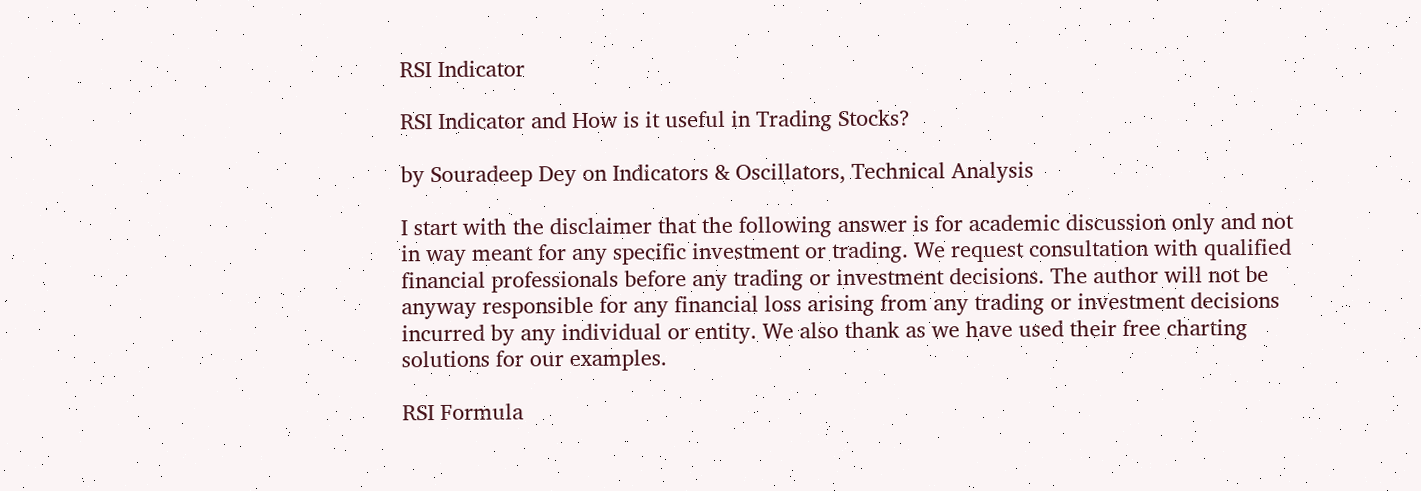RSI Indicator

RSI Indicator and How is it useful in Trading Stocks?

by Souradeep Dey on Indicators & Oscillators, Technical Analysis

I start with the disclaimer that the following answer is for academic discussion only and not in way meant for any specific investment or trading. We request consultation with qualified financial professionals before any trading or investment decisions. The author will not be anyway responsible for any financial loss arising from any trading or investment decisions incurred by any individual or entity. We also thank as we have used their free charting solutions for our examples.

RSI Formula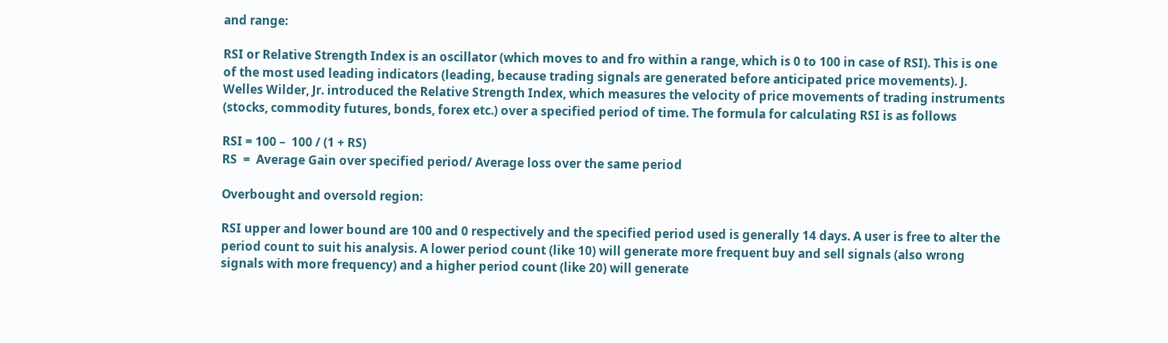and range:

RSI or Relative Strength Index is an oscillator (which moves to and fro within a range, which is 0 to 100 in case of RSI). This is one of the most used leading indicators (leading, because trading signals are generated before anticipated price movements). J. Welles Wilder, Jr. introduced the Relative Strength Index, which measures the velocity of price movements of trading instruments (stocks, commodity futures, bonds, forex etc.) over a specified period of time. The formula for calculating RSI is as follows

RSI = 100 –  100 / (1 + RS)
RS  =  Average Gain over specified period/ Average loss over the same period

Overbought and oversold region:

RSI upper and lower bound are 100 and 0 respectively and the specified period used is generally 14 days. A user is free to alter the period count to suit his analysis. A lower period count (like 10) will generate more frequent buy and sell signals (also wrong signals with more frequency) and a higher period count (like 20) will generate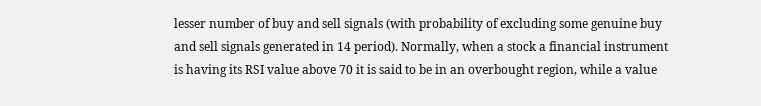lesser number of buy and sell signals (with probability of excluding some genuine buy and sell signals generated in 14 period). Normally, when a stock a financial instrument is having its RSI value above 70 it is said to be in an overbought region, while a value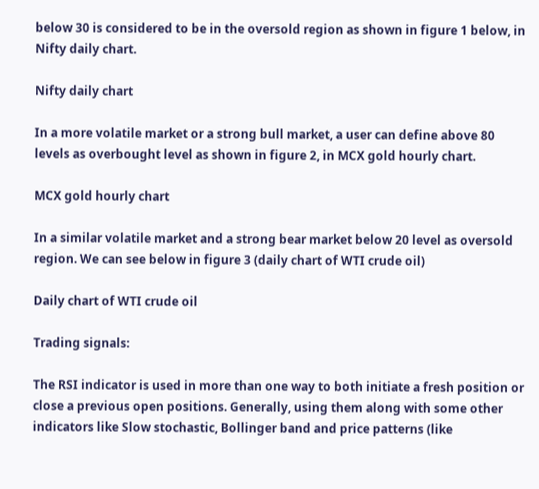below 30 is considered to be in the oversold region as shown in figure 1 below, in Nifty daily chart.

Nifty daily chart

In a more volatile market or a strong bull market, a user can define above 80 levels as overbought level as shown in figure 2, in MCX gold hourly chart.

MCX gold hourly chart

In a similar volatile market and a strong bear market below 20 level as oversold region. We can see below in figure 3 (daily chart of WTI crude oil)

Daily chart of WTI crude oil

Trading signals:

The RSI indicator is used in more than one way to both initiate a fresh position or close a previous open positions. Generally, using them along with some other indicators like Slow stochastic, Bollinger band and price patterns (like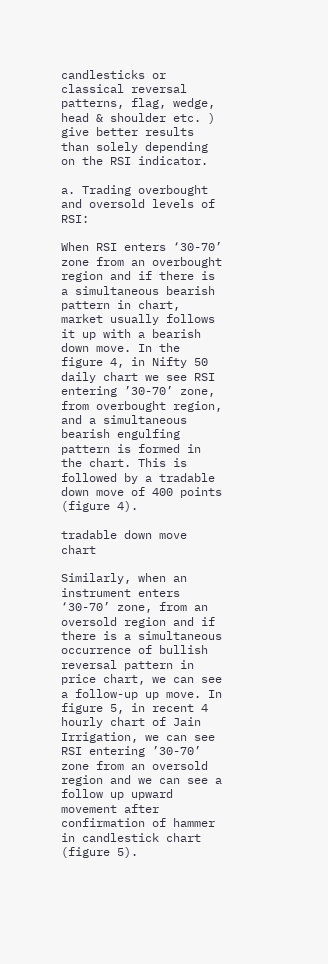candlesticks or classical reversal patterns, flag, wedge, head & shoulder etc. ) give better results than solely depending on the RSI indicator.

a. Trading overbought and oversold levels of RSI:

When RSI enters ‘30-70’ zone from an overbought region and if there is a simultaneous bearish pattern in chart, market usually follows it up with a bearish down move. In the figure 4, in Nifty 50 daily chart we see RSI entering ’30-70’ zone, from overbought region, and a simultaneous bearish engulfing pattern is formed in the chart. This is followed by a tradable down move of 400 points (figure 4).

tradable down move chart

Similarly, when an instrument enters ‘30-70’ zone, from an oversold region and if there is a simultaneous occurrence of bullish reversal pattern in price chart, we can see a follow-up up move. In figure 5, in recent 4 hourly chart of Jain Irrigation, we can see RSI entering ’30-70’ zone from an oversold region and we can see a follow up upward movement after confirmation of hammer in candlestick chart (figure 5).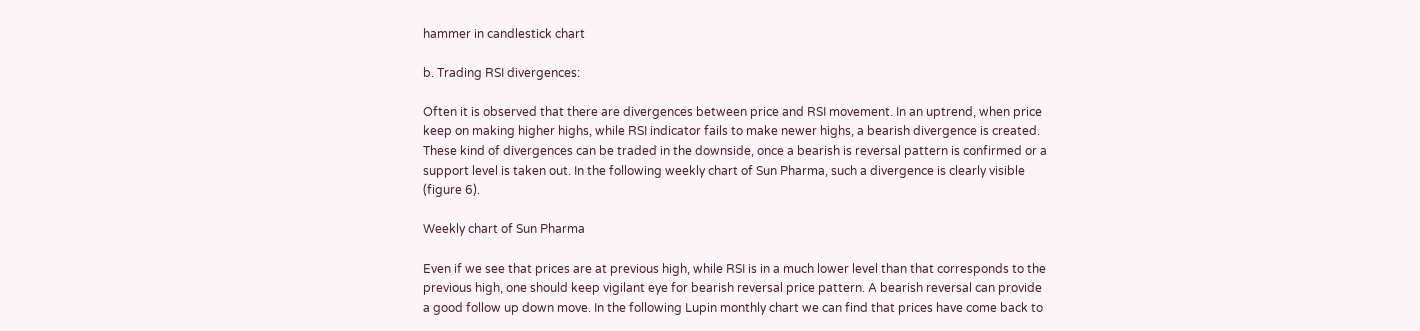hammer in candlestick chart

b. Trading RSI divergences:

Often it is observed that there are divergences between price and RSI movement. In an uptrend, when price keep on making higher highs, while RSI indicator fails to make newer highs, a bearish divergence is created. These kind of divergences can be traded in the downside, once a bearish is reversal pattern is confirmed or a support level is taken out. In the following weekly chart of Sun Pharma, such a divergence is clearly visible (figure 6).

Weekly chart of Sun Pharma

Even if we see that prices are at previous high, while RSI is in a much lower level than that corresponds to the previous high, one should keep vigilant eye for bearish reversal price pattern. A bearish reversal can provide a good follow up down move. In the following Lupin monthly chart we can find that prices have come back to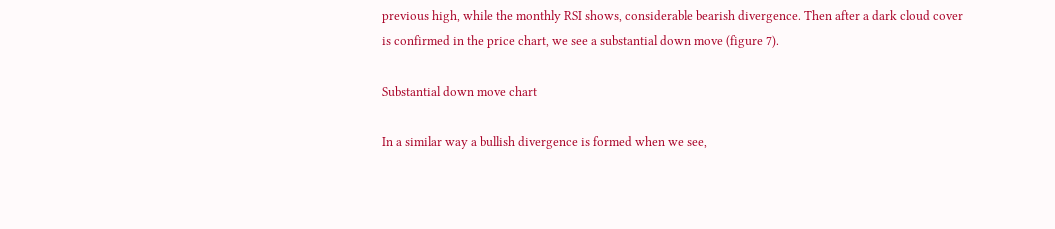previous high, while the monthly RSI shows, considerable bearish divergence. Then after a dark cloud cover is confirmed in the price chart, we see a substantial down move (figure 7).

Substantial down move chart

In a similar way a bullish divergence is formed when we see,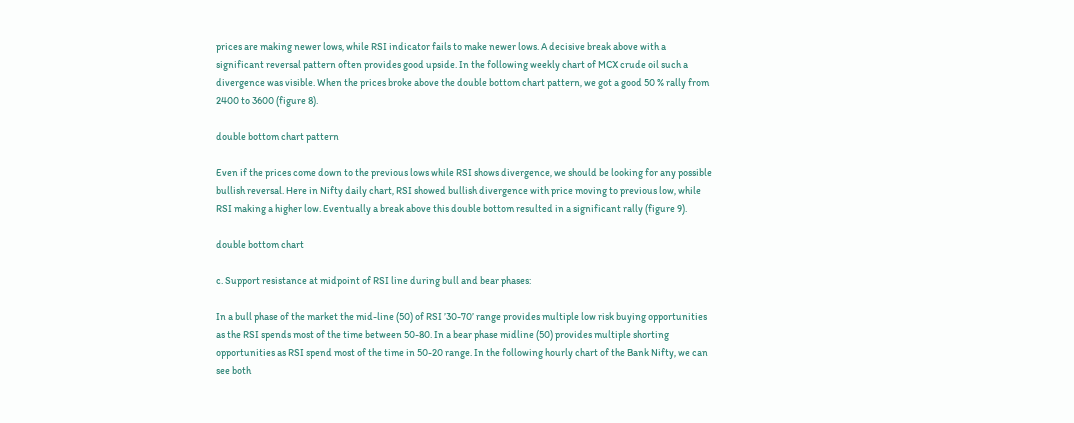prices are making newer lows, while RSI indicator fails to make newer lows. A decisive break above with a significant reversal pattern often provides good upside. In the following weekly chart of MCX crude oil such a divergence was visible. When the prices broke above the double bottom chart pattern, we got a good 50 % rally from 2400 to 3600 (figure 8).

double bottom chart pattern

Even if the prices come down to the previous lows while RSI shows divergence, we should be looking for any possible bullish reversal. Here in Nifty daily chart, RSI showed bullish divergence with price moving to previous low, while RSI making a higher low. Eventually a break above this double bottom resulted in a significant rally (figure 9).

double bottom chart

c. Support resistance at midpoint of RSI line during bull and bear phases:

In a bull phase of the market the mid-line (50) of RSI ’30-70’ range provides multiple low risk buying opportunities as the RSI spends most of the time between 50-80. In a bear phase midline (50) provides multiple shorting opportunities as RSI spend most of the time in 50-20 range. In the following hourly chart of the Bank Nifty, we can see both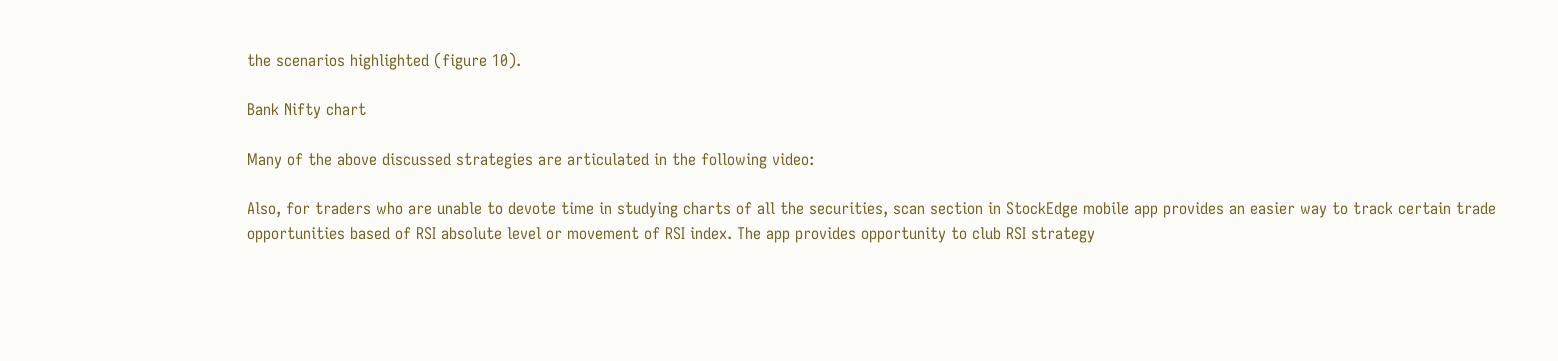the scenarios highlighted (figure 10).

Bank Nifty chart

Many of the above discussed strategies are articulated in the following video:

Also, for traders who are unable to devote time in studying charts of all the securities, scan section in StockEdge mobile app provides an easier way to track certain trade opportunities based of RSI absolute level or movement of RSI index. The app provides opportunity to club RSI strategy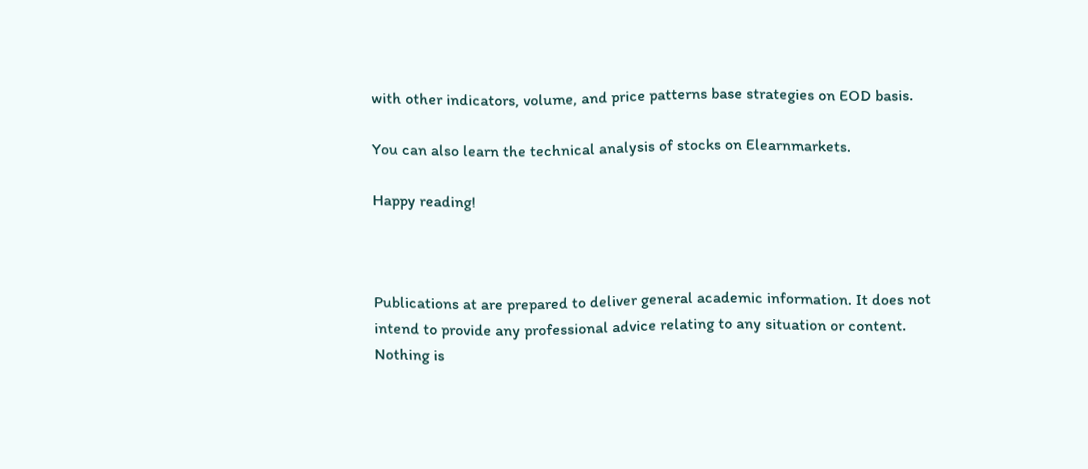with other indicators, volume, and price patterns base strategies on EOD basis.

You can also learn the technical analysis of stocks on Elearnmarkets.

Happy reading!



Publications at are prepared to deliver general academic information. It does not intend to provide any professional advice relating to any situation or content. Nothing is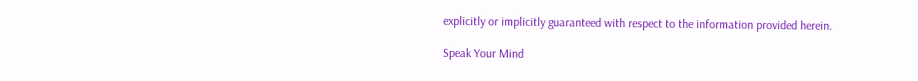explicitly or implicitly guaranteed with respect to the information provided herein.

Speak Your Mind